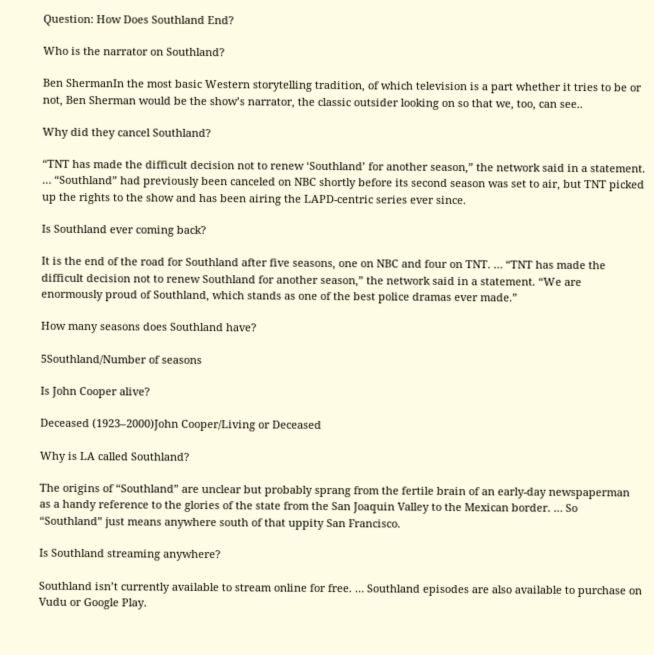Question: How Does Southland End?

Who is the narrator on Southland?

Ben ShermanIn the most basic Western storytelling tradition, of which television is a part whether it tries to be or not, Ben Sherman would be the show’s narrator, the classic outsider looking on so that we, too, can see..

Why did they cancel Southland?

“TNT has made the difficult decision not to renew ‘Southland’ for another season,” the network said in a statement. … “Southland” had previously been canceled on NBC shortly before its second season was set to air, but TNT picked up the rights to the show and has been airing the LAPD-centric series ever since.

Is Southland ever coming back?

It is the end of the road for Southland after five seasons, one on NBC and four on TNT. … “TNT has made the difficult decision not to renew Southland for another season,” the network said in a statement. “We are enormously proud of Southland, which stands as one of the best police dramas ever made.”

How many seasons does Southland have?

5Southland/Number of seasons

Is John Cooper alive?

Deceased (1923–2000)John Cooper/Living or Deceased

Why is LA called Southland?

The origins of “Southland” are unclear but probably sprang from the fertile brain of an early-day newspaperman as a handy reference to the glories of the state from the San Joaquin Valley to the Mexican border. … So “Southland” just means anywhere south of that uppity San Francisco.

Is Southland streaming anywhere?

Southland isn’t currently available to stream online for free. … Southland episodes are also available to purchase on Vudu or Google Play.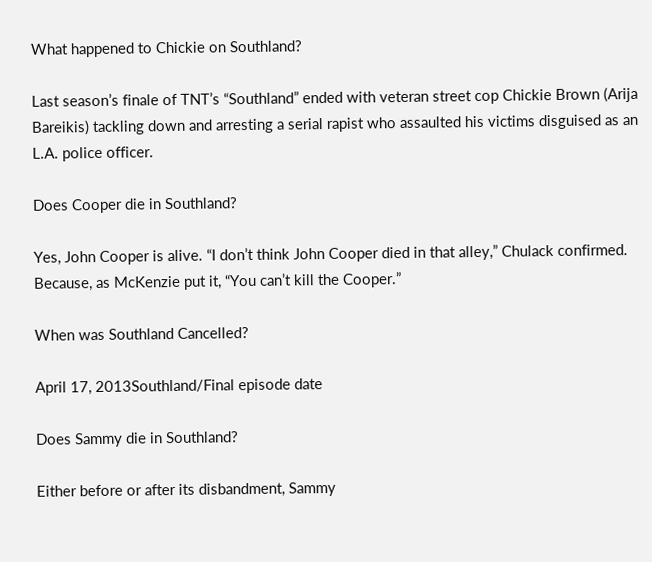What happened to Chickie on Southland?

Last season’s finale of TNT’s “Southland” ended with veteran street cop Chickie Brown (Arija Bareikis) tackling down and arresting a serial rapist who assaulted his victims disguised as an L.A. police officer.

Does Cooper die in Southland?

Yes, John Cooper is alive. “I don’t think John Cooper died in that alley,” Chulack confirmed. Because, as McKenzie put it, “You can’t kill the Cooper.”

When was Southland Cancelled?

April 17, 2013Southland/Final episode date

Does Sammy die in Southland?

Either before or after its disbandment, Sammy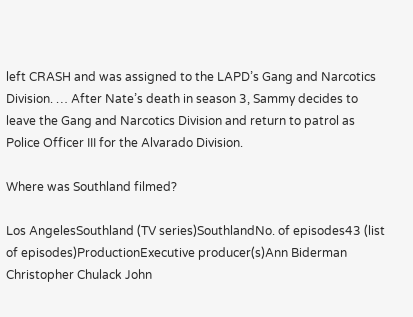left CRASH and was assigned to the LAPD’s Gang and Narcotics Division. … After Nate’s death in season 3, Sammy decides to leave the Gang and Narcotics Division and return to patrol as Police Officer III for the Alvarado Division.

Where was Southland filmed?

Los AngelesSouthland (TV series)SouthlandNo. of episodes43 (list of episodes)ProductionExecutive producer(s)Ann Biderman Christopher Chulack John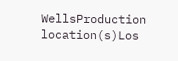WellsProduction location(s)Los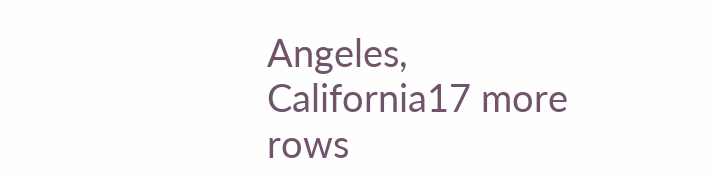Angeles, California17 more rows